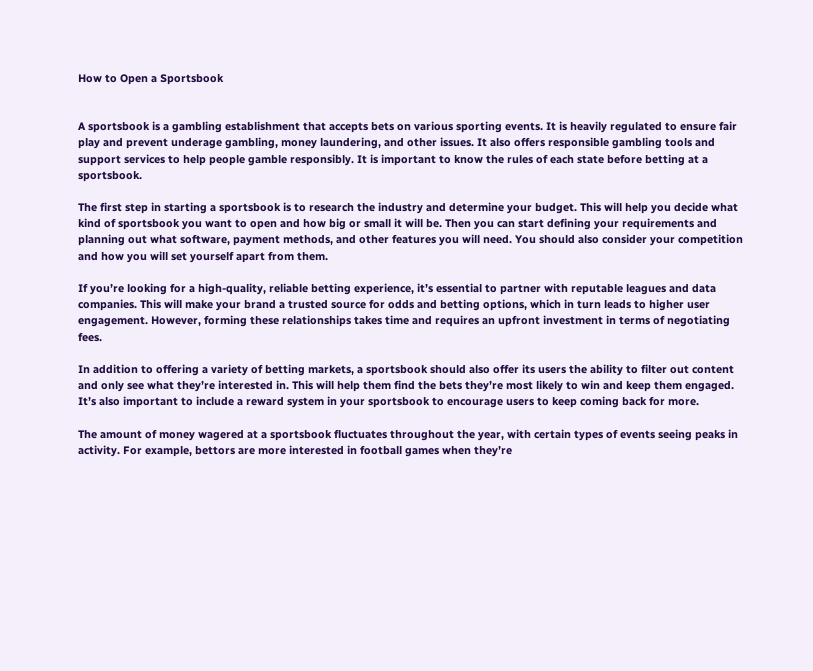How to Open a Sportsbook


A sportsbook is a gambling establishment that accepts bets on various sporting events. It is heavily regulated to ensure fair play and prevent underage gambling, money laundering, and other issues. It also offers responsible gambling tools and support services to help people gamble responsibly. It is important to know the rules of each state before betting at a sportsbook.

The first step in starting a sportsbook is to research the industry and determine your budget. This will help you decide what kind of sportsbook you want to open and how big or small it will be. Then you can start defining your requirements and planning out what software, payment methods, and other features you will need. You should also consider your competition and how you will set yourself apart from them.

If you’re looking for a high-quality, reliable betting experience, it’s essential to partner with reputable leagues and data companies. This will make your brand a trusted source for odds and betting options, which in turn leads to higher user engagement. However, forming these relationships takes time and requires an upfront investment in terms of negotiating fees.

In addition to offering a variety of betting markets, a sportsbook should also offer its users the ability to filter out content and only see what they’re interested in. This will help them find the bets they’re most likely to win and keep them engaged. It’s also important to include a reward system in your sportsbook to encourage users to keep coming back for more.

The amount of money wagered at a sportsbook fluctuates throughout the year, with certain types of events seeing peaks in activity. For example, bettors are more interested in football games when they’re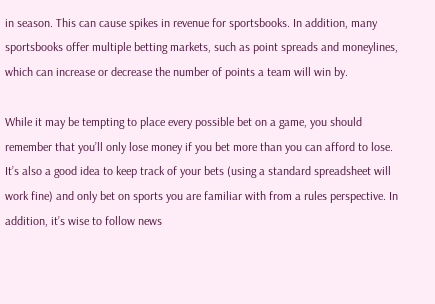in season. This can cause spikes in revenue for sportsbooks. In addition, many sportsbooks offer multiple betting markets, such as point spreads and moneylines, which can increase or decrease the number of points a team will win by.

While it may be tempting to place every possible bet on a game, you should remember that you’ll only lose money if you bet more than you can afford to lose. It’s also a good idea to keep track of your bets (using a standard spreadsheet will work fine) and only bet on sports you are familiar with from a rules perspective. In addition, it’s wise to follow news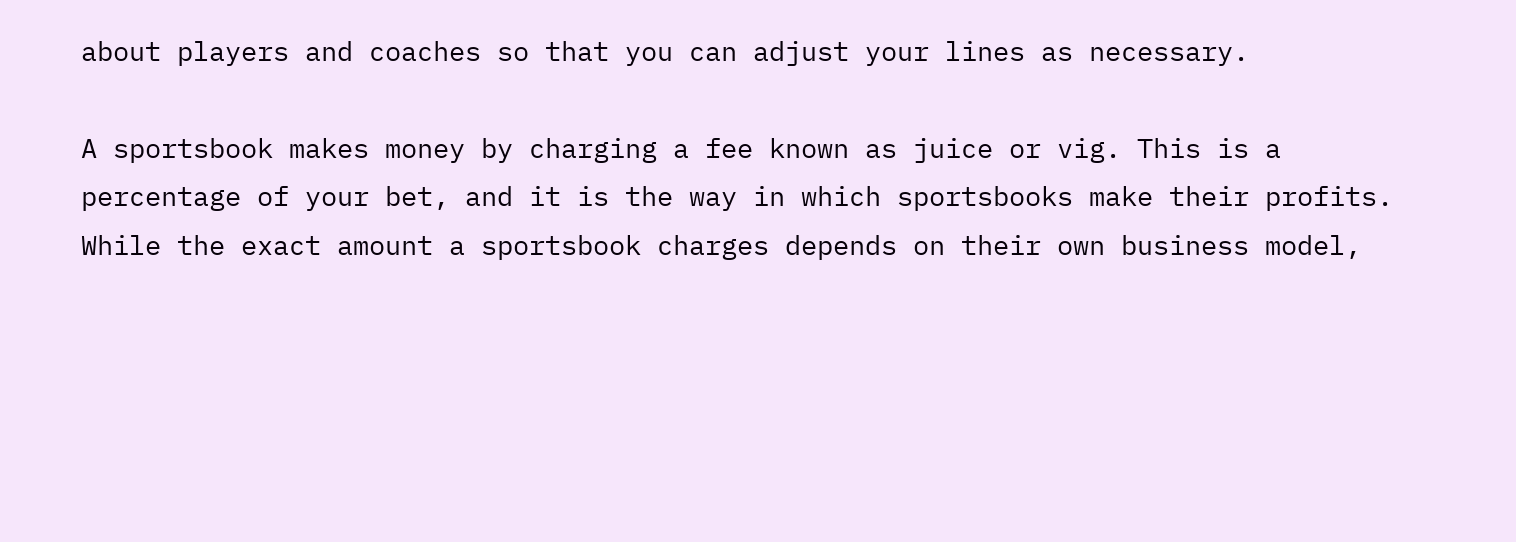about players and coaches so that you can adjust your lines as necessary.

A sportsbook makes money by charging a fee known as juice or vig. This is a percentage of your bet, and it is the way in which sportsbooks make their profits. While the exact amount a sportsbook charges depends on their own business model,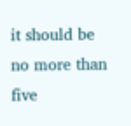it should be no more than five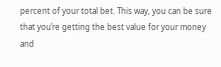percent of your total bet. This way, you can be sure that you’re getting the best value for your money and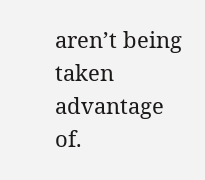aren’t being taken advantage of.